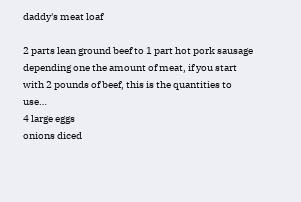daddy's meat loaf

2 parts lean ground beef to 1 part hot pork sausage
depending one the amount of meat, if you start with 2 pounds of beef, this is the quantities to use…
4 large eggs
onions diced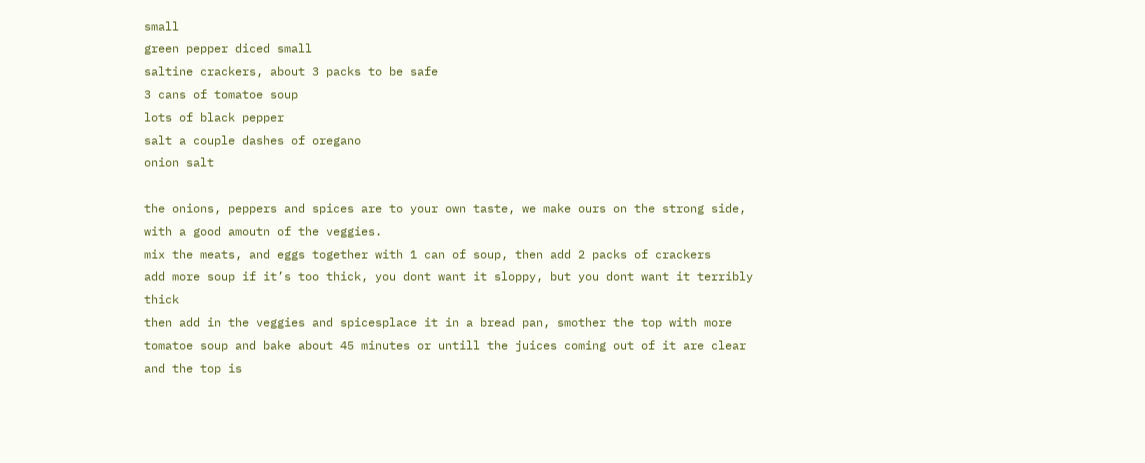small
green pepper diced small
saltine crackers, about 3 packs to be safe
3 cans of tomatoe soup
lots of black pepper
salt a couple dashes of oregano
onion salt

the onions, peppers and spices are to your own taste, we make ours on the strong side, with a good amoutn of the veggies.
mix the meats, and eggs together with 1 can of soup, then add 2 packs of crackers
add more soup if it’s too thick, you dont want it sloppy, but you dont want it terribly thick
then add in the veggies and spicesplace it in a bread pan, smother the top with more tomatoe soup and bake about 45 minutes or untill the juices coming out of it are clear and the top is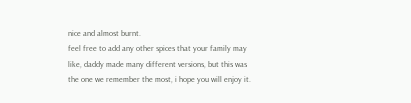nice and almost burnt.
feel free to add any other spices that your family may like, daddy made many different versions, but this was the one we remember the most, i hope you will enjoy it.